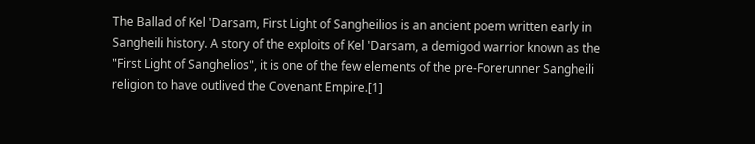The Ballad of Kel 'Darsam, First Light of Sangheilios is an ancient poem written early in Sangheili history. A story of the exploits of Kel 'Darsam, a demigod warrior known as the "First Light of Sanghelios", it is one of the few elements of the pre-Forerunner Sangheili religion to have outlived the Covenant Empire.[1]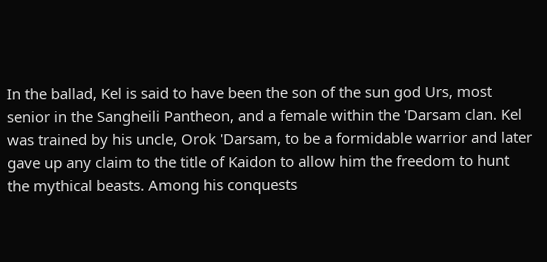In the ballad, Kel is said to have been the son of the sun god Urs, most senior in the Sangheili Pantheon, and a female within the 'Darsam clan. Kel was trained by his uncle, Orok 'Darsam, to be a formidable warrior and later gave up any claim to the title of Kaidon to allow him the freedom to hunt the mythical beasts. Among his conquests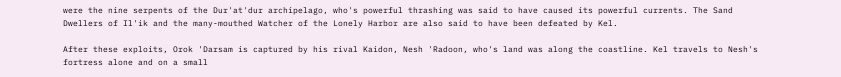were the nine serpents of the Dur'at'dur archipelago, who's powerful thrashing was said to have caused its powerful currents. The Sand Dwellers of Il'ik and the many-mouthed Watcher of the Lonely Harbor are also said to have been defeated by Kel.

After these exploits, Orok 'Darsam is captured by his rival Kaidon, Nesh 'Radoon, who's land was along the coastline. Kel travels to Nesh's fortress alone and on a small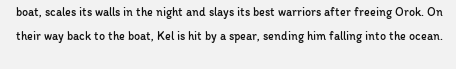boat, scales its walls in the night and slays its best warriors after freeing Orok. On their way back to the boat, Kel is hit by a spear, sending him falling into the ocean.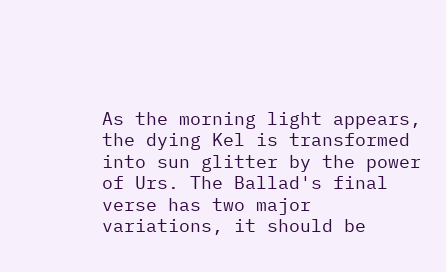As the morning light appears, the dying Kel is transformed into sun glitter by the power of Urs. The Ballad's final verse has two major variations, it should be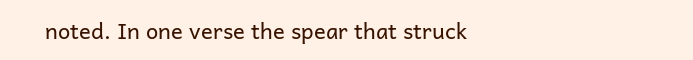noted. In one verse the spear that struck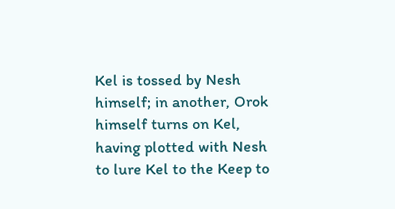Kel is tossed by Nesh himself; in another, Orok himself turns on Kel, having plotted with Nesh to lure Kel to the Keep to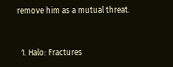remove him as a mutual threat.


  1. Halo: Fractures